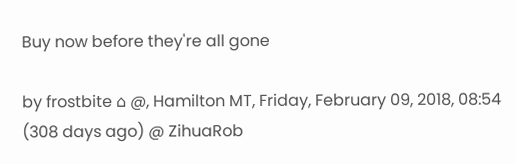Buy now before they're all gone

by frostbite ⌂ @, Hamilton MT, Friday, February 09, 2018, 08:54 (308 days ago) @ ZihuaRob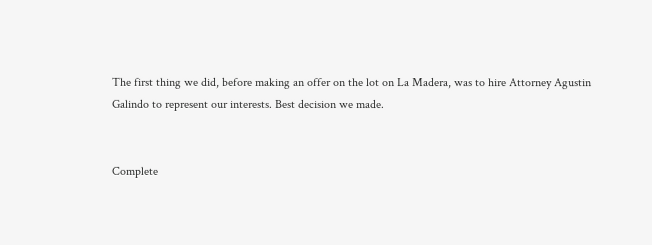The first thing we did, before making an offer on the lot on La Madera, was to hire Attorney Agustin Galindo to represent our interests. Best decision we made.


Complete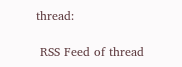thread:

 RSS Feed of thread